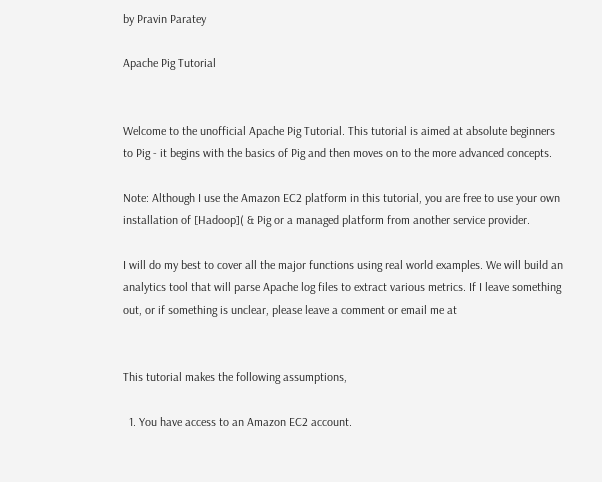by Pravin Paratey

Apache Pig Tutorial


Welcome to the unofficial Apache Pig Tutorial. This tutorial is aimed at absolute beginners to Pig - it begins with the basics of Pig and then moves on to the more advanced concepts.

Note: Although I use the Amazon EC2 platform in this tutorial, you are free to use your own installation of [Hadoop]( & Pig or a managed platform from another service provider.

I will do my best to cover all the major functions using real world examples. We will build an analytics tool that will parse Apache log files to extract various metrics. If I leave something out, or if something is unclear, please leave a comment or email me at


This tutorial makes the following assumptions,

  1. You have access to an Amazon EC2 account.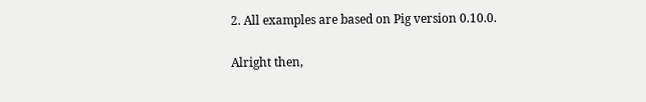2. All examples are based on Pig version 0.10.0.

Alright then,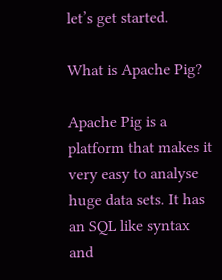let’s get started.

What is Apache Pig?

Apache Pig is a platform that makes it very easy to analyse huge data sets. It has an SQL like syntax and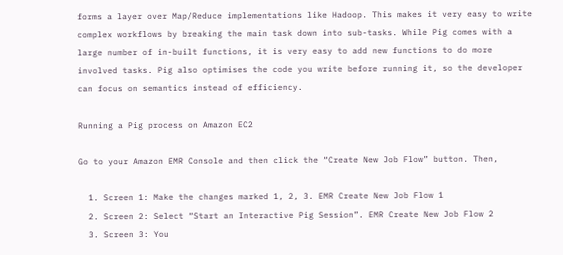forms a layer over Map/Reduce implementations like Hadoop. This makes it very easy to write complex workflows by breaking the main task down into sub-tasks. While Pig comes with a large number of in-built functions, it is very easy to add new functions to do more involved tasks. Pig also optimises the code you write before running it, so the developer can focus on semantics instead of efficiency.

Running a Pig process on Amazon EC2

Go to your Amazon EMR Console and then click the “Create New Job Flow” button. Then,

  1. Screen 1: Make the changes marked 1, 2, 3. EMR Create New Job Flow 1
  2. Screen 2: Select “Start an Interactive Pig Session”. EMR Create New Job Flow 2
  3. Screen 3: You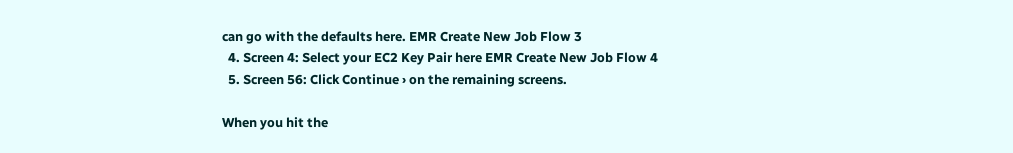can go with the defaults here. EMR Create New Job Flow 3
  4. Screen 4: Select your EC2 Key Pair here EMR Create New Job Flow 4
  5. Screen 56: Click Continue › on the remaining screens.

When you hit the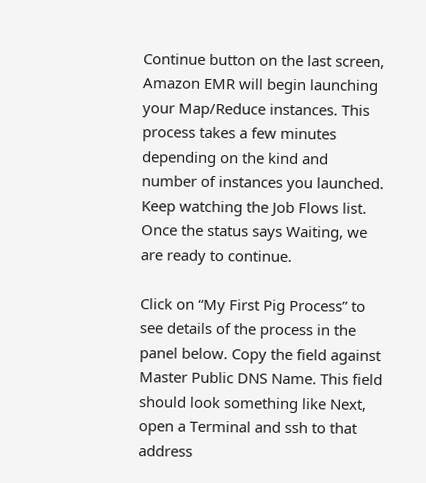Continue button on the last screen, Amazon EMR will begin launching your Map/Reduce instances. This process takes a few minutes depending on the kind and number of instances you launched. Keep watching the Job Flows list. Once the status says Waiting, we are ready to continue.

Click on “My First Pig Process” to see details of the process in the panel below. Copy the field against Master Public DNS Name. This field should look something like Next, open a Terminal and ssh to that address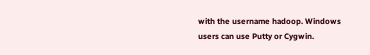with the username hadoop. Windows users can use Putty or Cygwin.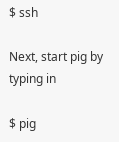$ ssh

Next, start pig by typing in

$ pig